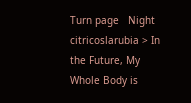Turn page   Night
citricoslarubia > In the Future, My Whole Body is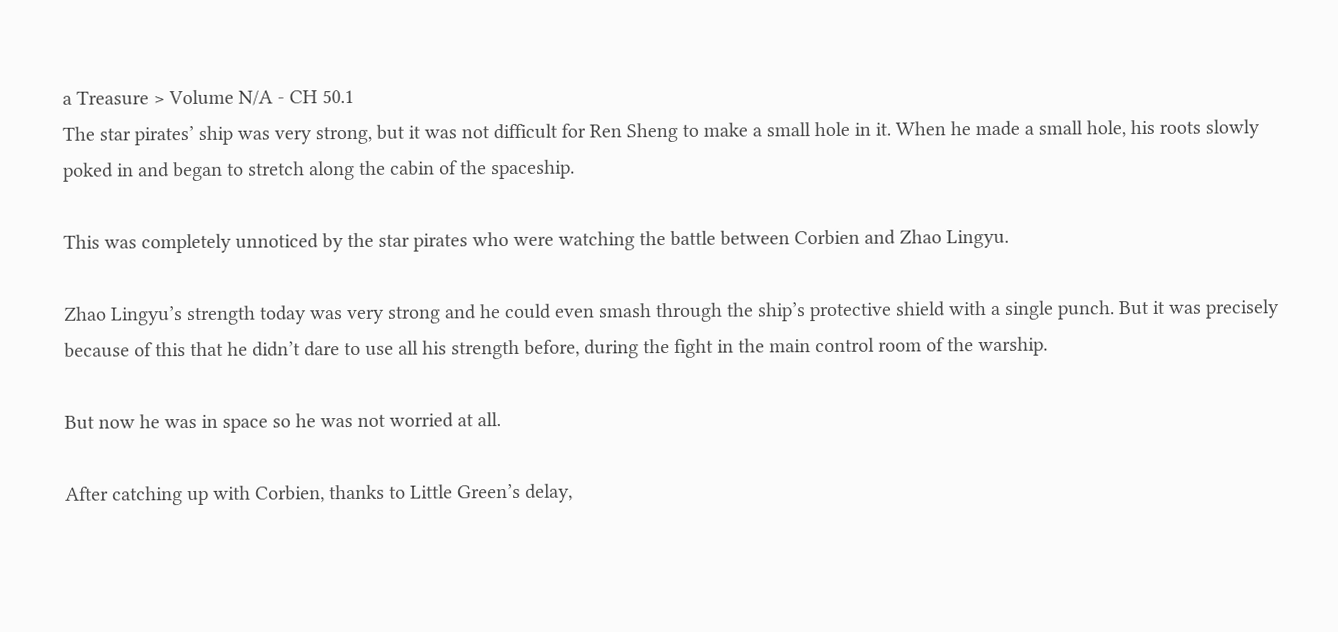a Treasure > Volume N/A - CH 50.1
The star pirates’ ship was very strong, but it was not difficult for Ren Sheng to make a small hole in it. When he made a small hole, his roots slowly poked in and began to stretch along the cabin of the spaceship.

This was completely unnoticed by the star pirates who were watching the battle between Corbien and Zhao Lingyu.

Zhao Lingyu’s strength today was very strong and he could even smash through the ship’s protective shield with a single punch. But it was precisely because of this that he didn’t dare to use all his strength before, during the fight in the main control room of the warship.

But now he was in space so he was not worried at all.

After catching up with Corbien, thanks to Little Green’s delay,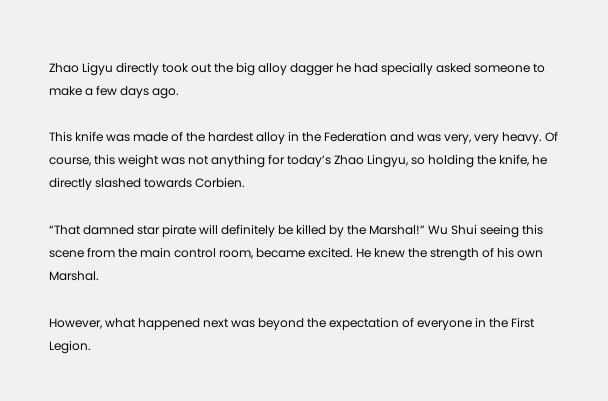Zhao Ligyu directly took out the big alloy dagger he had specially asked someone to make a few days ago.

This knife was made of the hardest alloy in the Federation and was very, very heavy. Of course, this weight was not anything for today’s Zhao Lingyu, so holding the knife, he directly slashed towards Corbien.

“That damned star pirate will definitely be killed by the Marshal!” Wu Shui seeing this scene from the main control room, became excited. He knew the strength of his own Marshal.

However, what happened next was beyond the expectation of everyone in the First Legion.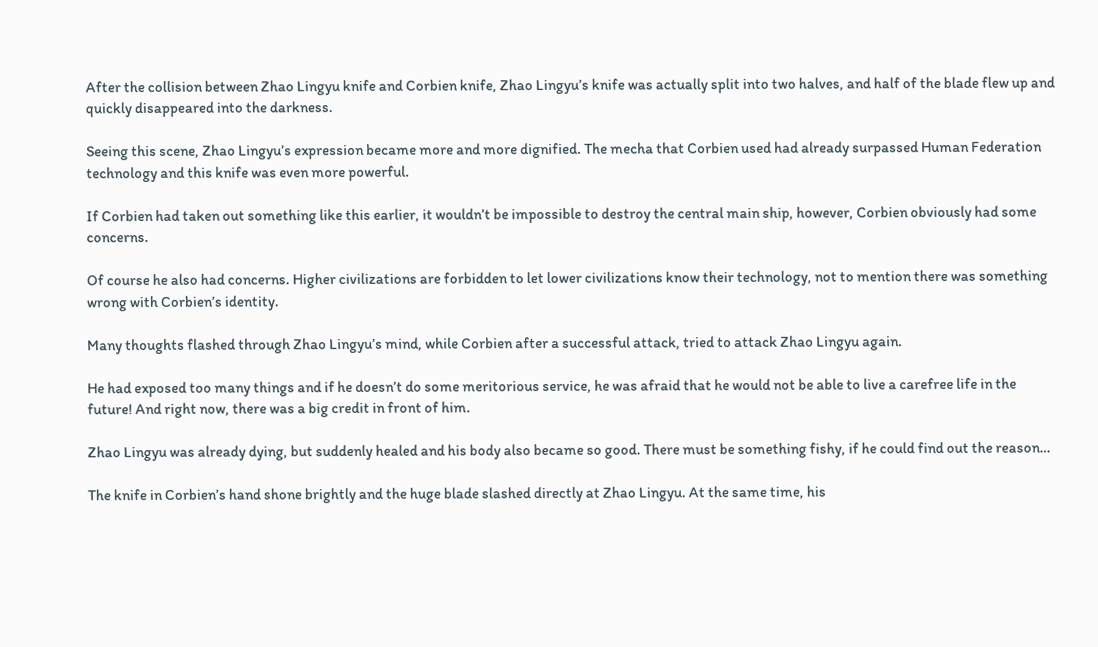After the collision between Zhao Lingyu knife and Corbien knife, Zhao Lingyu’s knife was actually split into two halves, and half of the blade flew up and quickly disappeared into the darkness.

Seeing this scene, Zhao Lingyu’s expression became more and more dignified. The mecha that Corbien used had already surpassed Human Federation technology and this knife was even more powerful.

If Corbien had taken out something like this earlier, it wouldn’t be impossible to destroy the central main ship, however, Corbien obviously had some concerns.

Of course he also had concerns. Higher civilizations are forbidden to let lower civilizations know their technology, not to mention there was something wrong with Corbien’s identity.

Many thoughts flashed through Zhao Lingyu’s mind, while Corbien after a successful attack, tried to attack Zhao Lingyu again.

He had exposed too many things and if he doesn’t do some meritorious service, he was afraid that he would not be able to live a carefree life in the future! And right now, there was a big credit in front of him.

Zhao Lingyu was already dying, but suddenly healed and his body also became so good. There must be something fishy, if he could find out the reason…

The knife in Corbien’s hand shone brightly and the huge blade slashed directly at Zhao Lingyu. At the same time, his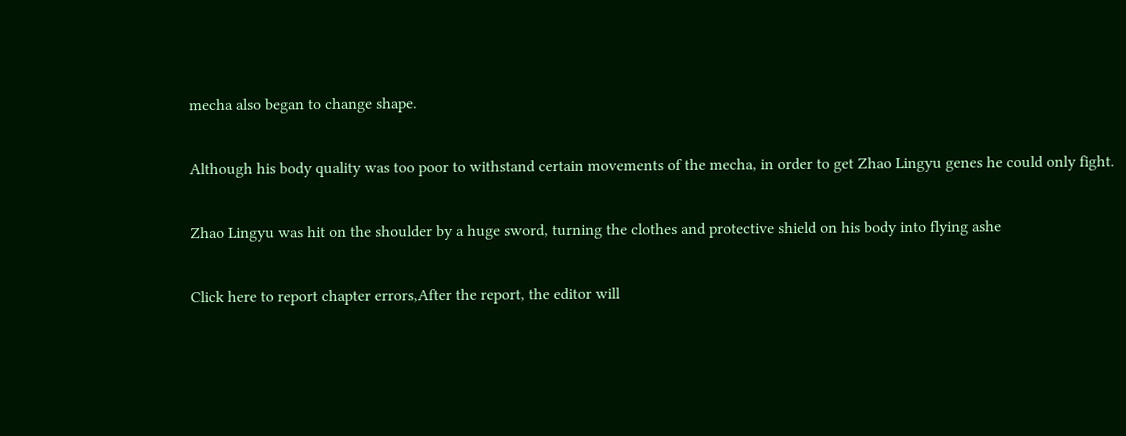mecha also began to change shape.

Although his body quality was too poor to withstand certain movements of the mecha, in order to get Zhao Lingyu genes he could only fight.

Zhao Lingyu was hit on the shoulder by a huge sword, turning the clothes and protective shield on his body into flying ashe

Click here to report chapter errors,After the report, the editor will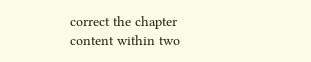correct the chapter content within two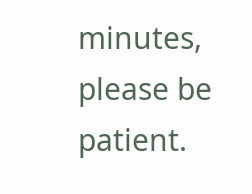minutes, please be patient.